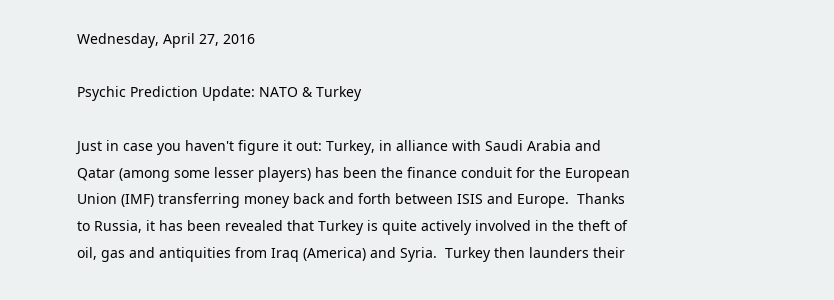Wednesday, April 27, 2016

Psychic Prediction Update: NATO & Turkey

Just in case you haven't figure it out: Turkey, in alliance with Saudi Arabia and Qatar (among some lesser players) has been the finance conduit for the European Union (IMF) transferring money back and forth between ISIS and Europe.  Thanks to Russia, it has been revealed that Turkey is quite actively involved in the theft of oil, gas and antiquities from Iraq (America) and Syria.  Turkey then launders their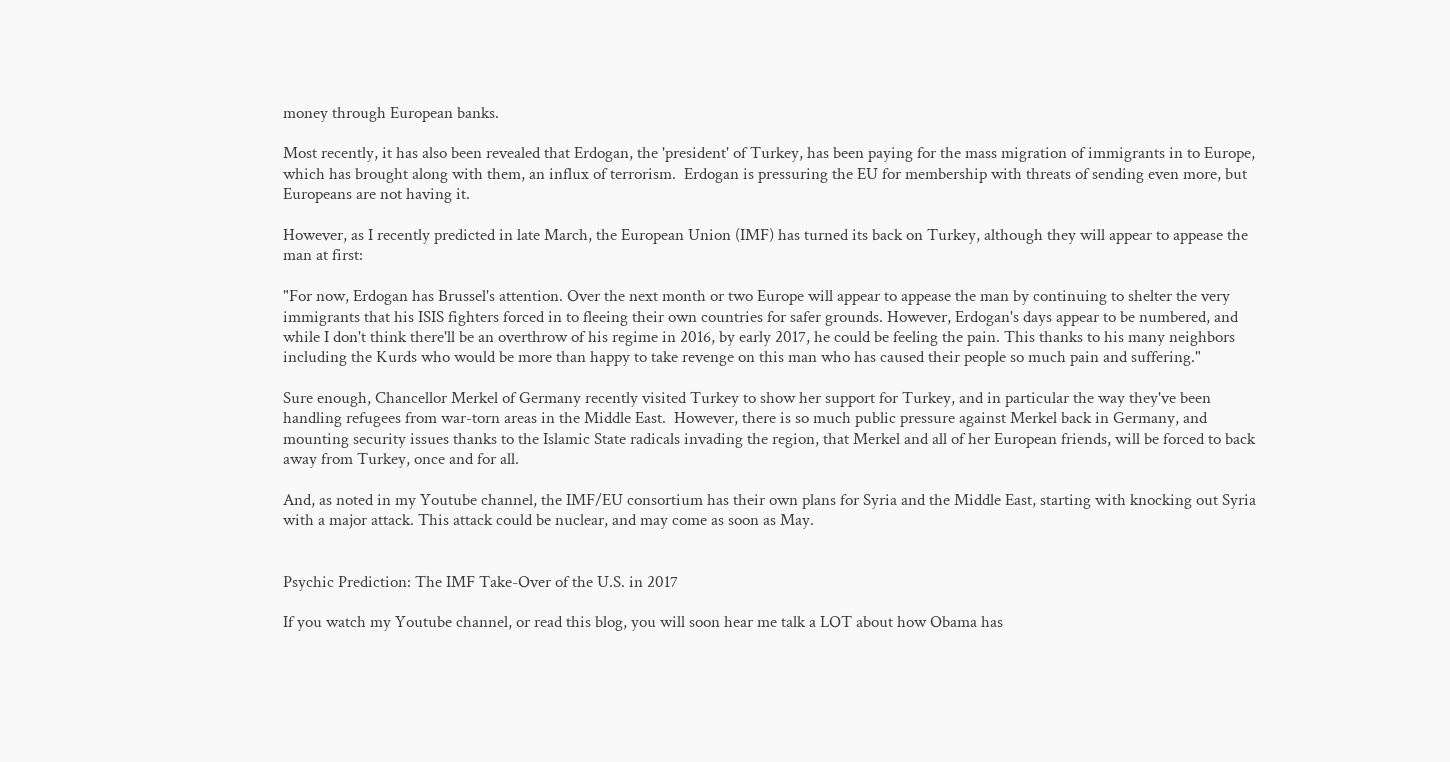money through European banks.

Most recently, it has also been revealed that Erdogan, the 'president' of Turkey, has been paying for the mass migration of immigrants in to Europe, which has brought along with them, an influx of terrorism.  Erdogan is pressuring the EU for membership with threats of sending even more, but Europeans are not having it.

However, as I recently predicted in late March, the European Union (IMF) has turned its back on Turkey, although they will appear to appease the man at first:

"For now, Erdogan has Brussel's attention. Over the next month or two Europe will appear to appease the man by continuing to shelter the very immigrants that his ISIS fighters forced in to fleeing their own countries for safer grounds. However, Erdogan's days appear to be numbered, and while I don't think there'll be an overthrow of his regime in 2016, by early 2017, he could be feeling the pain. This thanks to his many neighbors including the Kurds who would be more than happy to take revenge on this man who has caused their people so much pain and suffering."

Sure enough, Chancellor Merkel of Germany recently visited Turkey to show her support for Turkey, and in particular the way they've been handling refugees from war-torn areas in the Middle East.  However, there is so much public pressure against Merkel back in Germany, and mounting security issues thanks to the Islamic State radicals invading the region, that Merkel and all of her European friends, will be forced to back away from Turkey, once and for all.

And, as noted in my Youtube channel, the IMF/EU consortium has their own plans for Syria and the Middle East, starting with knocking out Syria with a major attack. This attack could be nuclear, and may come as soon as May.


Psychic Prediction: The IMF Take-Over of the U.S. in 2017

If you watch my Youtube channel, or read this blog, you will soon hear me talk a LOT about how Obama has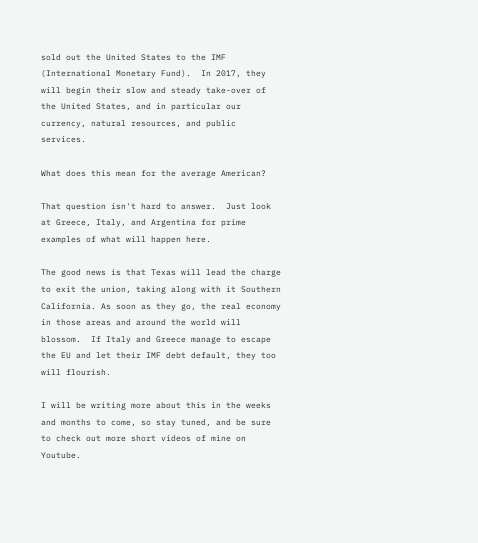sold out the United States to the IMF (International Monetary Fund).  In 2017, they will begin their slow and steady take-over of the United States, and in particular our currency, natural resources, and public services.

What does this mean for the average American?

That question isn't hard to answer.  Just look at Greece, Italy, and Argentina for prime examples of what will happen here.

The good news is that Texas will lead the charge to exit the union, taking along with it Southern California. As soon as they go, the real economy in those areas and around the world will blossom.  If Italy and Greece manage to escape the EU and let their IMF debt default, they too will flourish.

I will be writing more about this in the weeks and months to come, so stay tuned, and be sure to check out more short videos of mine on Youtube.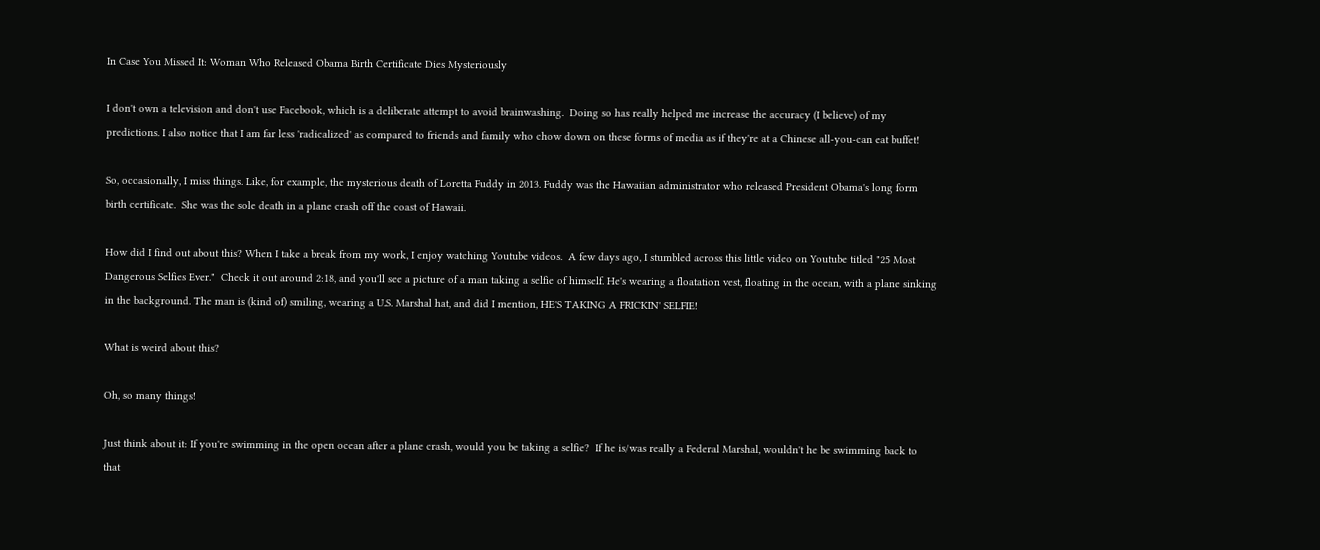In Case You Missed It: Woman Who Released Obama Birth Certificate Dies Mysteriously

I don't own a television and don't use Facebook, which is a deliberate attempt to avoid brainwashing.  Doing so has really helped me increase the accuracy (I believe) of my predictions. I also notice that I am far less 'radicalized' as compared to friends and family who chow down on these forms of media as if they're at a Chinese all-you-can eat buffet!

So, occasionally, I miss things. Like, for example, the mysterious death of Loretta Fuddy in 2013. Fuddy was the Hawaiian administrator who released President Obama's long form birth certificate.  She was the sole death in a plane crash off the coast of Hawaii.

How did I find out about this? When I take a break from my work, I enjoy watching Youtube videos.  A few days ago, I stumbled across this little video on Youtube titled "25 Most Dangerous Selfies Ever."  Check it out around 2:18, and you'll see a picture of a man taking a selfie of himself. He's wearing a floatation vest, floating in the ocean, with a plane sinking in the background. The man is (kind of) smiling, wearing a U.S. Marshal hat, and did I mention, HE'S TAKING A FRICKIN' SELFIE!

What is weird about this?

Oh, so many things!

Just think about it: If you're swimming in the open ocean after a plane crash, would you be taking a selfie?  If he is/was really a Federal Marshal, wouldn't he be swimming back to that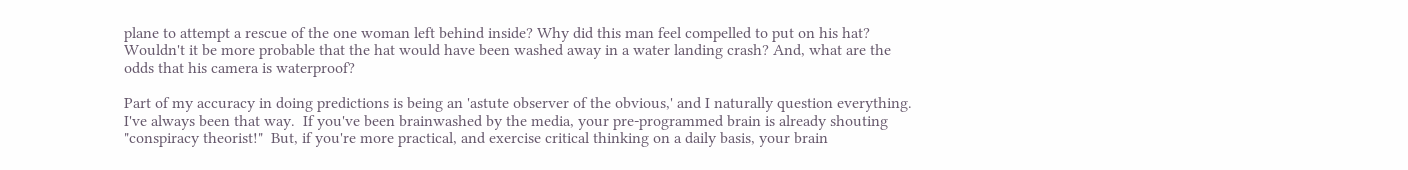plane to attempt a rescue of the one woman left behind inside? Why did this man feel compelled to put on his hat? Wouldn't it be more probable that the hat would have been washed away in a water landing crash? And, what are the odds that his camera is waterproof?

Part of my accuracy in doing predictions is being an 'astute observer of the obvious,' and I naturally question everything. I've always been that way.  If you've been brainwashed by the media, your pre-programmed brain is already shouting "conspiracy theorist!"  But, if you're more practical, and exercise critical thinking on a daily basis, your brain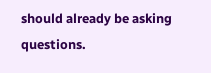should already be asking questions.